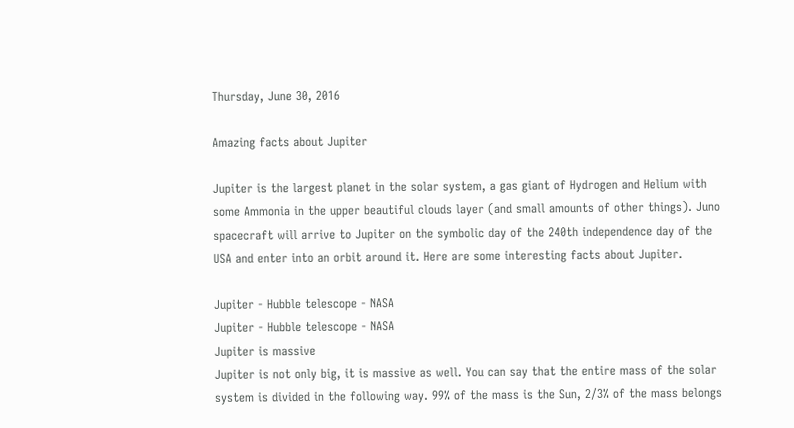Thursday, June 30, 2016

Amazing facts about Jupiter

Jupiter is the largest planet in the solar system, a gas giant of Hydrogen and Helium with some Ammonia in the upper beautiful clouds layer (and small amounts of other things). Juno spacecraft will arrive to Jupiter on the symbolic day of the 240th independence day of the USA and enter into an orbit around it. Here are some interesting facts about Jupiter.

Jupiter - Hubble telescope - NASA
Jupiter - Hubble telescope - NASA
Jupiter is massive
Jupiter is not only big, it is massive as well. You can say that the entire mass of the solar system is divided in the following way. 99% of the mass is the Sun, 2/3% of the mass belongs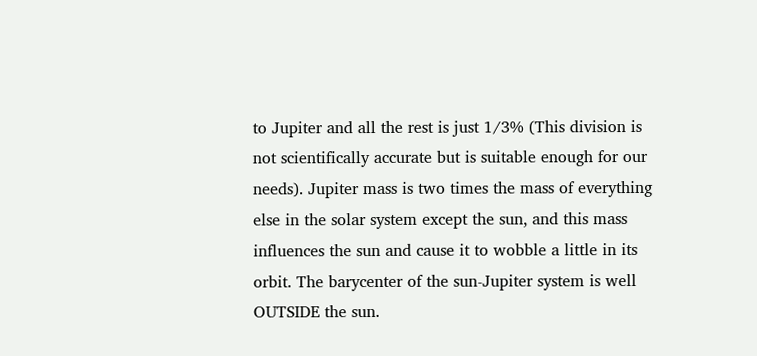to Jupiter and all the rest is just 1/3% (This division is not scientifically accurate but is suitable enough for our needs). Jupiter mass is two times the mass of everything else in the solar system except the sun, and this mass influences the sun and cause it to wobble a little in its orbit. The barycenter of the sun-Jupiter system is well OUTSIDE the sun.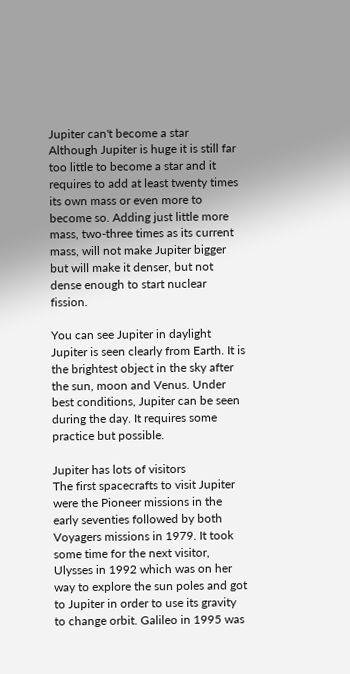Jupiter can't become a star
Although Jupiter is huge it is still far too little to become a star and it requires to add at least twenty times its own mass or even more to become so. Adding just little more mass, two-three times as its current mass, will not make Jupiter bigger but will make it denser, but not dense enough to start nuclear fission.

You can see Jupiter in daylight
Jupiter is seen clearly from Earth. It is the brightest object in the sky after the sun, moon and Venus. Under best conditions, Jupiter can be seen during the day. It requires some practice but possible.

Jupiter has lots of visitors
The first spacecrafts to visit Jupiter were the Pioneer missions in the early seventies followed by both Voyagers missions in 1979. It took some time for the next visitor, Ulysses in 1992 which was on her way to explore the sun poles and got to Jupiter in order to use its gravity to change orbit. Galileo in 1995 was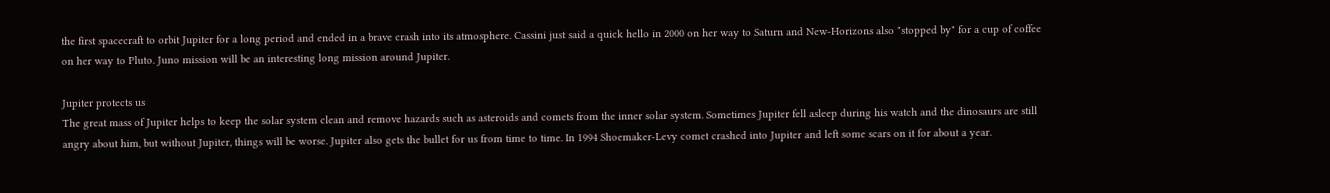the first spacecraft to orbit Jupiter for a long period and ended in a brave crash into its atmosphere. Cassini just said a quick hello in 2000 on her way to Saturn and New-Horizons also "stopped by" for a cup of coffee on her way to Pluto. Juno mission will be an interesting long mission around Jupiter.

Jupiter protects us
The great mass of Jupiter helps to keep the solar system clean and remove hazards such as asteroids and comets from the inner solar system. Sometimes Jupiter fell asleep during his watch and the dinosaurs are still angry about him, but without Jupiter, things will be worse. Jupiter also gets the bullet for us from time to time. In 1994 Shoemaker-Levy comet crashed into Jupiter and left some scars on it for about a year.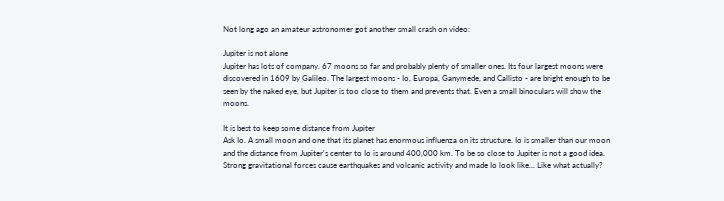Not long ago an amateur astronomer got another small crash on video:

Jupiter is not alone
Jupiter has lots of company. 67 moons so far and probably plenty of smaller ones. Its four largest moons were discovered in 1609 by Galileo. The largest moons - Io, Europa, Ganymede, and Callisto - are bright enough to be seen by the naked eye, but Jupiter is too close to them and prevents that. Even a small binoculars will show the moons.

It is best to keep some distance from Jupiter
Ask Io. A small moon and one that its planet has enormous influenza on its structure. Io is smaller than our moon and the distance from Jupiter's center to Io is around 400,000 km. To be so close to Jupiter is not a good idea. Strong gravitational forces cause earthquakes and volcanic activity and made Io look like... Like what actually?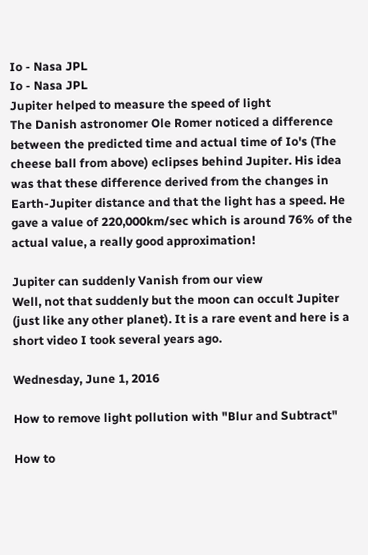Io - Nasa JPL
Io - Nasa JPL
Jupiter helped to measure the speed of light
The Danish astronomer Ole Romer noticed a difference between the predicted time and actual time of Io's (The cheese ball from above) eclipses behind Jupiter. His idea was that these difference derived from the changes in Earth-Jupiter distance and that the light has a speed. He gave a value of 220,000km/sec which is around 76% of the actual value, a really good approximation!

Jupiter can suddenly Vanish from our view
Well, not that suddenly but the moon can occult Jupiter (just like any other planet). It is a rare event and here is a short video I took several years ago.

Wednesday, June 1, 2016

How to remove light pollution with "Blur and Subtract"

How to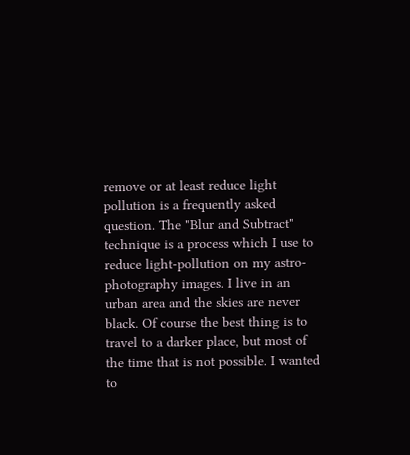remove or at least reduce light pollution is a frequently asked question. The "Blur and Subtract" technique is a process which I use to reduce light-pollution on my astro-photography images. I live in an urban area and the skies are never black. Of course the best thing is to travel to a darker place, but most of the time that is not possible. I wanted to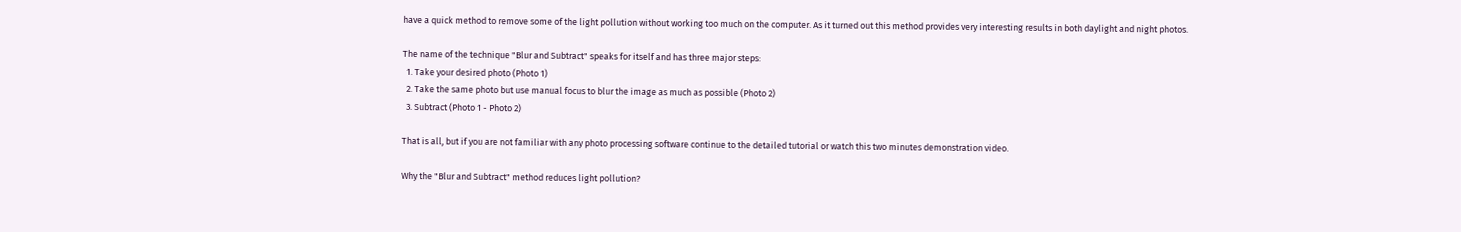have a quick method to remove some of the light pollution without working too much on the computer. As it turned out this method provides very interesting results in both daylight and night photos.

The name of the technique "Blur and Subtract" speaks for itself and has three major steps:
  1. Take your desired photo (Photo 1)
  2. Take the same photo but use manual focus to blur the image as much as possible (Photo 2)
  3. Subtract (Photo 1 - Photo 2)

That is all, but if you are not familiar with any photo processing software continue to the detailed tutorial or watch this two minutes demonstration video.

Why the "Blur and Subtract" method reduces light pollution?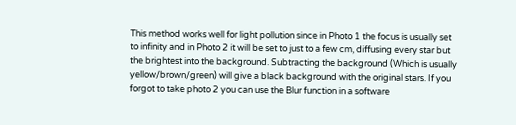This method works well for light pollution since in Photo 1 the focus is usually set to infinity and in Photo 2 it will be set to just to a few cm, diffusing every star but the brightest into the background. Subtracting the background (Which is usually yellow/brown/green) will give a black background with the original stars. If you forgot to take photo 2 you can use the Blur function in a software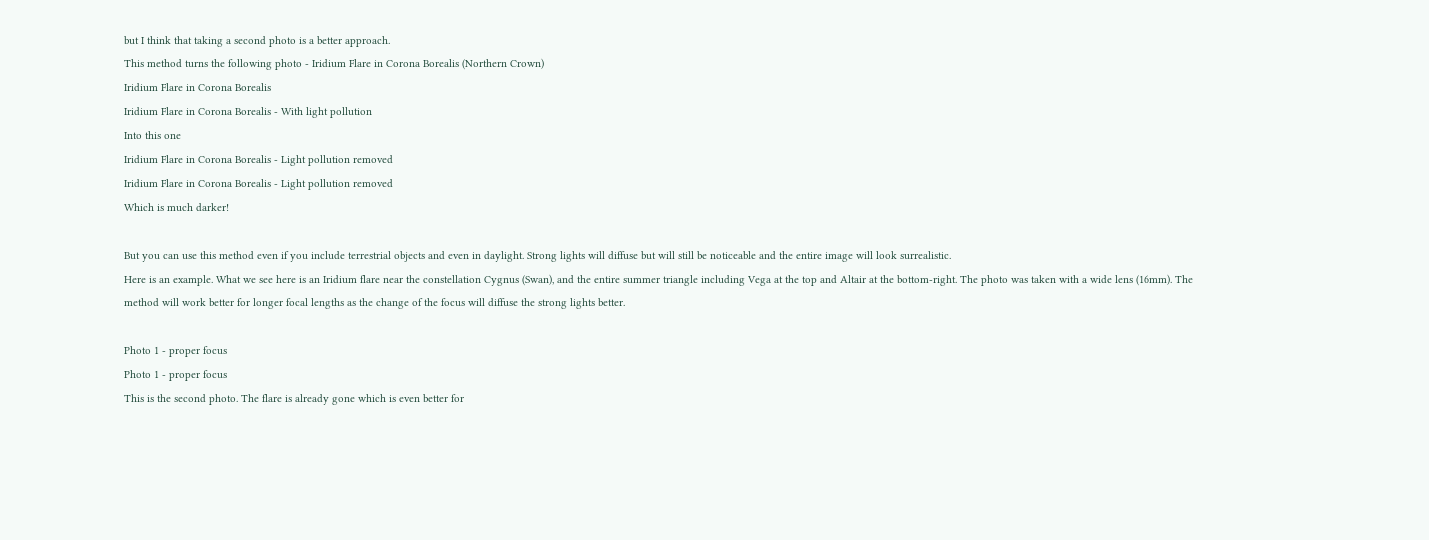but I think that taking a second photo is a better approach.
This method turns the following photo - Iridium Flare in Corona Borealis (Northern Crown)
Iridium Flare in Corona Borealis
Iridium Flare in Corona Borealis - With light pollution
Into this one
Iridium Flare in Corona Borealis - Light pollution removed
Iridium Flare in Corona Borealis - Light pollution removed
Which is much darker!

But you can use this method even if you include terrestrial objects and even in daylight. Strong lights will diffuse but will still be noticeable and the entire image will look surrealistic.
Here is an example. What we see here is an Iridium flare near the constellation Cygnus (Swan), and the entire summer triangle including Vega at the top and Altair at the bottom-right. The photo was taken with a wide lens (16mm). The method will work better for longer focal lengths as the change of the focus will diffuse the strong lights better.

Photo 1 - proper focus
Photo 1 - proper focus
This is the second photo. The flare is already gone which is even better for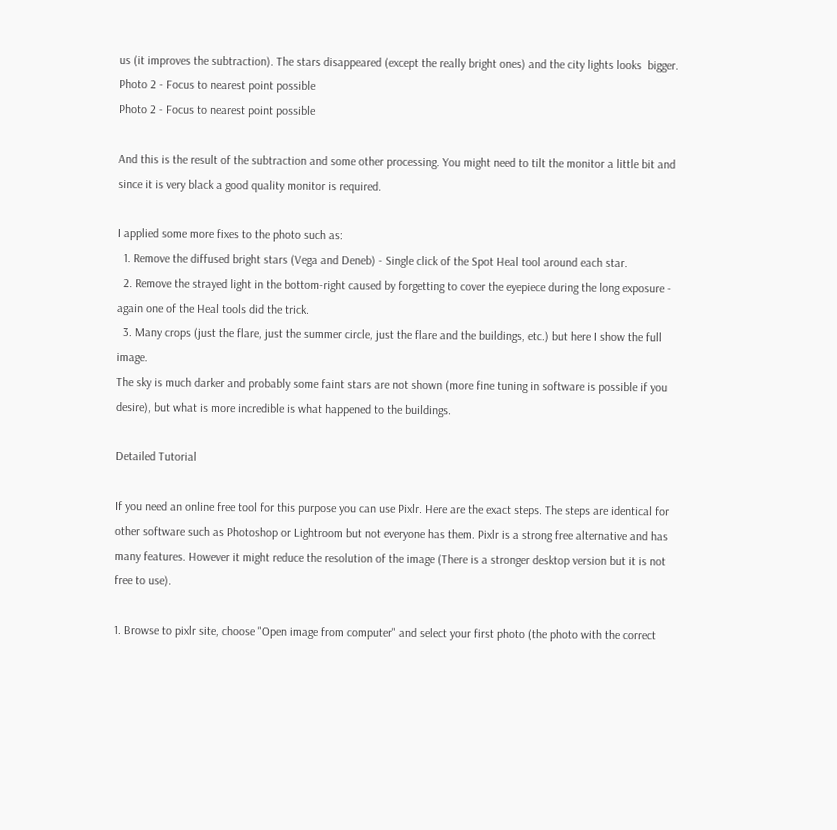us (it improves the subtraction). The stars disappeared (except the really bright ones) and the city lights looks  bigger.
Photo 2 - Focus to nearest point possible
Photo 2 - Focus to nearest point possible

And this is the result of the subtraction and some other processing. You might need to tilt the monitor a little bit and since it is very black a good quality monitor is required.

I applied some more fixes to the photo such as:
  1. Remove the diffused bright stars (Vega and Deneb) - Single click of the Spot Heal tool around each star.
  2. Remove the strayed light in the bottom-right caused by forgetting to cover the eyepiece during the long exposure - again one of the Heal tools did the trick.
  3. Many crops (just the flare, just the summer circle, just the flare and the buildings, etc.) but here I show the full image.
The sky is much darker and probably some faint stars are not shown (more fine tuning in software is possible if you desire), but what is more incredible is what happened to the buildings.

Detailed Tutorial

If you need an online free tool for this purpose you can use Pixlr. Here are the exact steps. The steps are identical for other software such as Photoshop or Lightroom but not everyone has them. Pixlr is a strong free alternative and has many features. However it might reduce the resolution of the image (There is a stronger desktop version but it is not free to use).

1. Browse to pixlr site, choose "Open image from computer" and select your first photo (the photo with the correct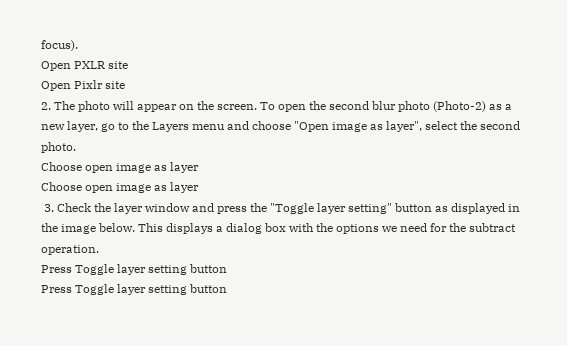focus).
Open PXLR site
Open Pixlr site
2. The photo will appear on the screen. To open the second blur photo (Photo-2) as a new layer, go to the Layers menu and choose "Open image as layer", select the second photo.
Choose open image as layer
Choose open image as layer
 3. Check the layer window and press the "Toggle layer setting" button as displayed in the image below. This displays a dialog box with the options we need for the subtract operation.
Press Toggle layer setting button
Press Toggle layer setting button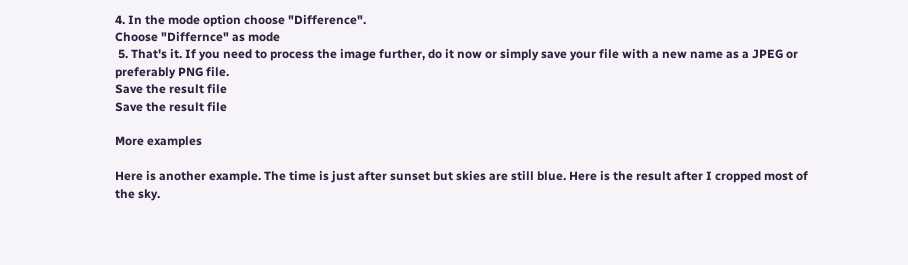4. In the mode option choose "Difference".
Choose "Differnce" as mode
 5. That's it. If you need to process the image further, do it now or simply save your file with a new name as a JPEG or preferably PNG file.
Save the result file
Save the result file

More examples

Here is another example. The time is just after sunset but skies are still blue. Here is the result after I cropped most of the sky.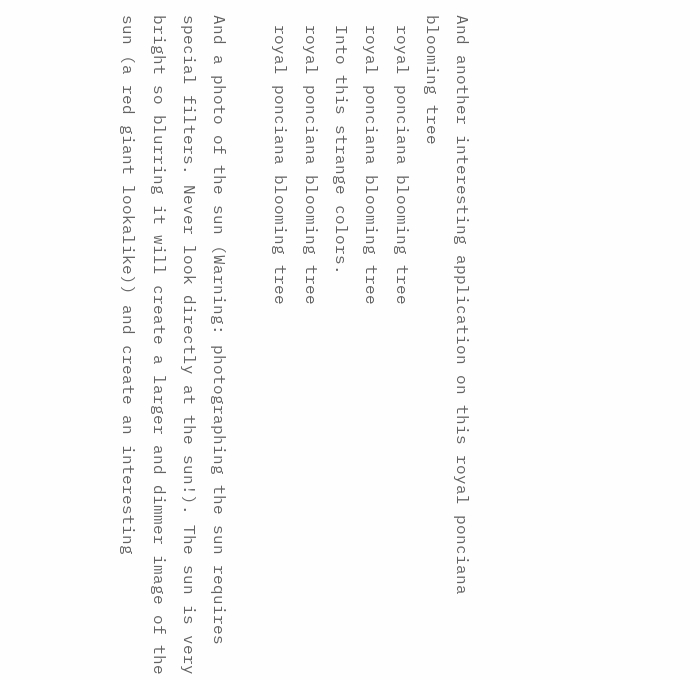And another interesting application on this royal ponciana blooming tree
 royal ponciana blooming tree
 royal ponciana blooming tree
 Into this strange colors.
 royal ponciana blooming tree
 royal ponciana blooming tree

And a photo of the sun (Warning: photographing the sun requires special filters. Never look directly at the sun!). The sun is very bright so blurring it will create a larger and dimmer image of the sun (a red giant lookalike)) and create an interesting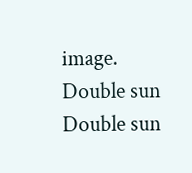image.
Double sun
Double sun